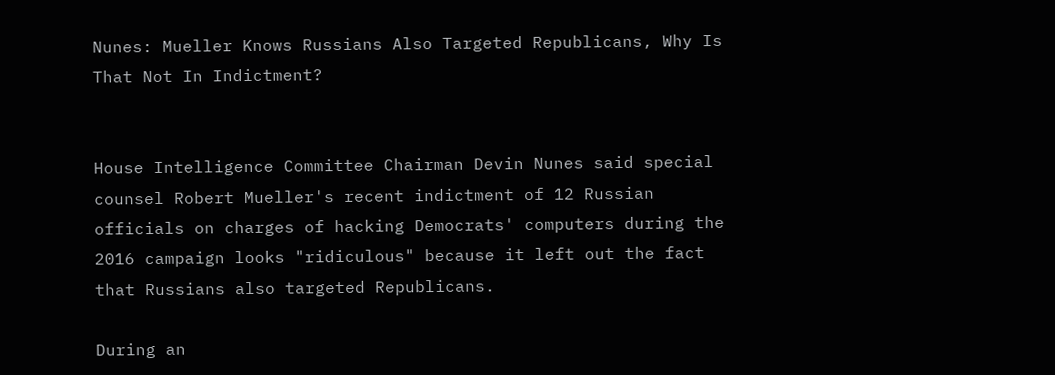Nunes: Mueller Knows Russians Also Targeted Republicans, Why Is That Not In Indictment?


House Intelligence Committee Chairman Devin Nunes said special counsel Robert Mueller's recent indictment of 12 Russian officials on charges of hacking Democrats' computers during the 2016 campaign looks "ridiculous" because it left out the fact that Russians also targeted Republicans.

During an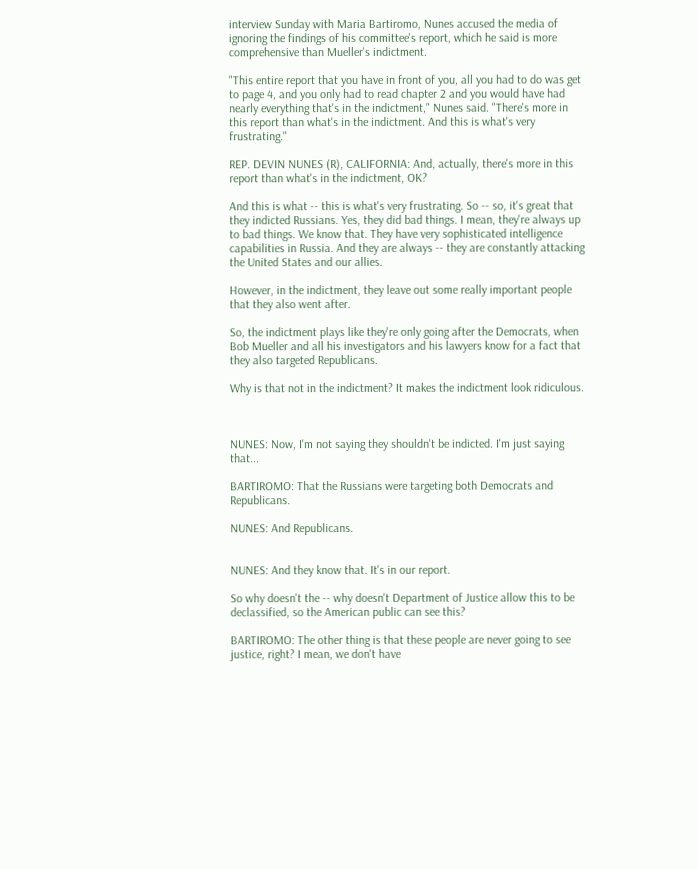interview Sunday with Maria Bartiromo, Nunes accused the media of ignoring the findings of his committee's report, which he said is more comprehensive than Mueller's indictment.

"This entire report that you have in front of you, all you had to do was get to page 4, and you only had to read chapter 2 and you would have had nearly everything that's in the indictment," Nunes said. "There's more in this report than what's in the indictment. And this is what's very frustrating."

REP. DEVIN NUNES (R), CALIFORNIA: And, actually, there's more in this report than what's in the indictment, OK?

And this is what -- this is what's very frustrating. So -- so, it's great that they indicted Russians. Yes, they did bad things. I mean, they're always up to bad things. We know that. They have very sophisticated intelligence capabilities in Russia. And they are always -- they are constantly attacking the United States and our allies.

However, in the indictment, they leave out some really important people that they also went after.

So, the indictment plays like they're only going after the Democrats, when Bob Mueller and all his investigators and his lawyers know for a fact that they also targeted Republicans.

Why is that not in the indictment? It makes the indictment look ridiculous.



NUNES: Now, I'm not saying they shouldn't be indicted. I'm just saying that...

BARTIROMO: That the Russians were targeting both Democrats and Republicans.

NUNES: And Republicans.


NUNES: And they know that. It's in our report.

So why doesn't the -- why doesn't Department of Justice allow this to be declassified, so the American public can see this?

BARTIROMO: The other thing is that these people are never going to see justice, right? I mean, we don't have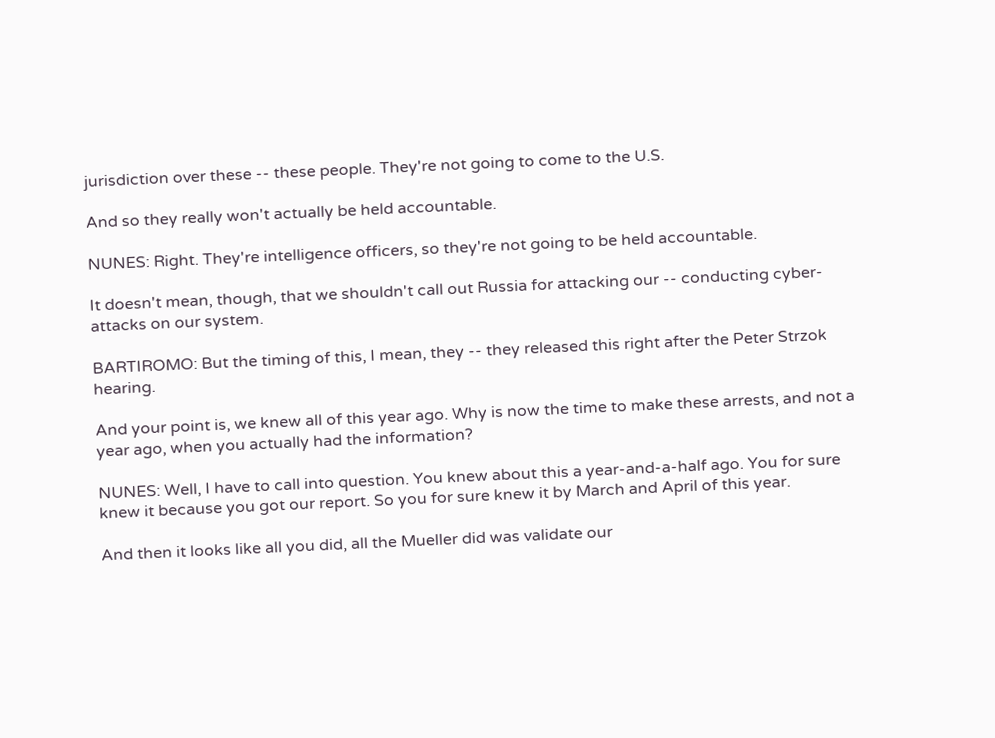jurisdiction over these -- these people. They're not going to come to the U.S.

And so they really won't actually be held accountable.

NUNES: Right. They're intelligence officers, so they're not going to be held accountable.

It doesn't mean, though, that we shouldn't call out Russia for attacking our -- conducting cyber-attacks on our system.

BARTIROMO: But the timing of this, I mean, they -- they released this right after the Peter Strzok hearing.

And your point is, we knew all of this year ago. Why is now the time to make these arrests, and not a year ago, when you actually had the information?

NUNES: Well, I have to call into question. You knew about this a year-and-a-half ago. You for sure knew it because you got our report. So you for sure knew it by March and April of this year.

And then it looks like all you did, all the Mueller did was validate our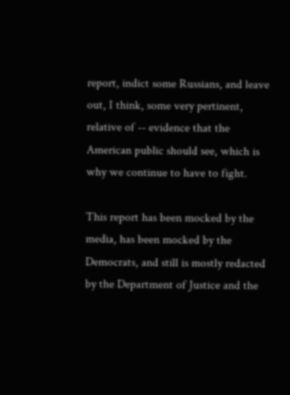report, indict some Russians, and leave out, I think, some very pertinent, relative of -- evidence that the American public should see, which is why we continue to have to fight.

This report has been mocked by the media, has been mocked by the Democrats, and still is mostly redacted by the Department of Justice and the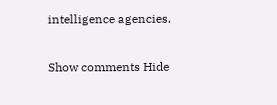intelligence agencies.

Show comments Hide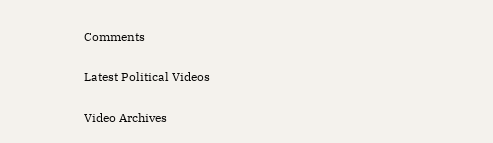Comments

Latest Political Videos

Video Archives